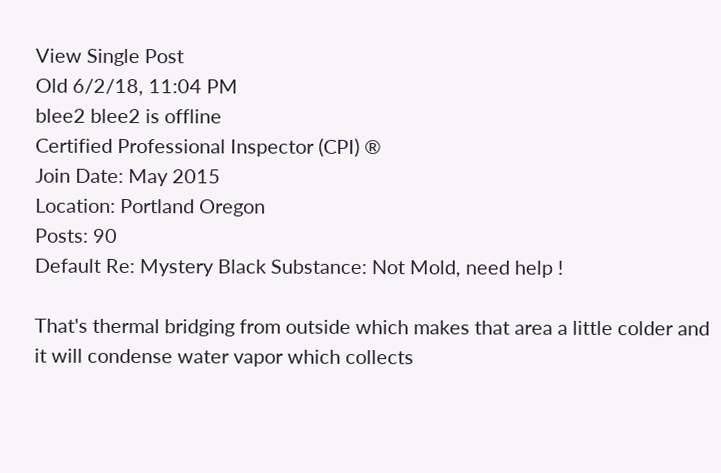View Single Post
Old 6/2/18, 11:04 PM
blee2 blee2 is offline
Certified Professional Inspector (CPI) ®
Join Date: May 2015
Location: Portland Oregon
Posts: 90
Default Re: Mystery Black Substance: Not Mold, need help !

That's thermal bridging from outside which makes that area a little colder and it will condense water vapor which collects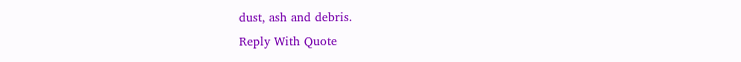dust, ash and debris.
Reply With Quote